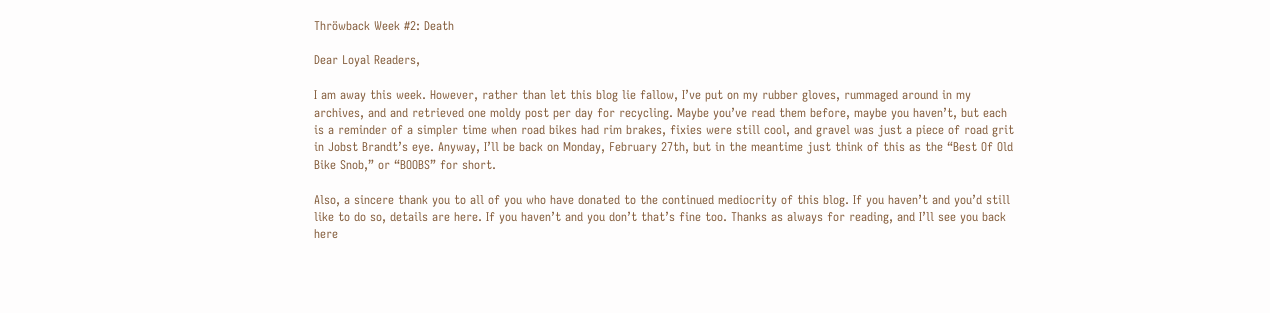Thröwback Week #2: Death

Dear Loyal Readers,

I am away this week. However, rather than let this blog lie fallow, I’ve put on my rubber gloves, rummaged around in my archives, and and retrieved one moldy post per day for recycling. Maybe you’ve read them before, maybe you haven’t, but each is a reminder of a simpler time when road bikes had rim brakes, fixies were still cool, and gravel was just a piece of road grit in Jobst Brandt’s eye. Anyway, I’ll be back on Monday, February 27th, but in the meantime just think of this as the “Best Of Old Bike Snob,” or “BOOBS” for short.

Also, a sincere thank you to all of you who have donated to the continued mediocrity of this blog. If you haven’t and you’d still like to do so, details are here. If you haven’t and you don’t that’s fine too. Thanks as always for reading, and I’ll see you back here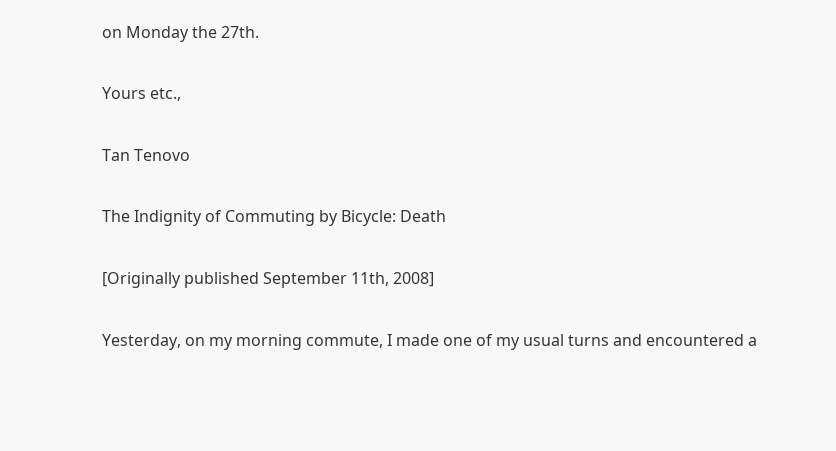on Monday the 27th.

Yours etc.,

Tan Tenovo

The Indignity of Commuting by Bicycle: Death

[Originally published September 11th, 2008]

Yesterday, on my morning commute, I made one of my usual turns and encountered a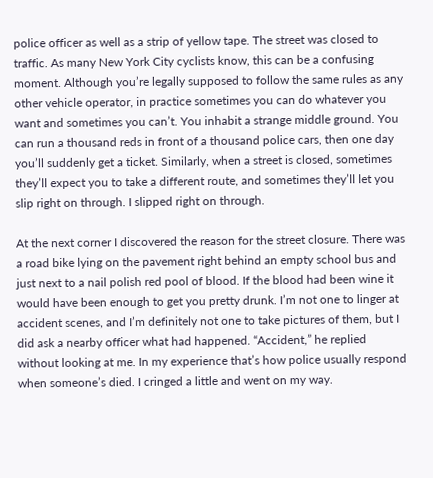police officer as well as a strip of yellow tape. The street was closed to traffic. As many New York City cyclists know, this can be a confusing moment. Although you’re legally supposed to follow the same rules as any other vehicle operator, in practice sometimes you can do whatever you want and sometimes you can’t. You inhabit a strange middle ground. You can run a thousand reds in front of a thousand police cars, then one day you’ll suddenly get a ticket. Similarly, when a street is closed, sometimes they’ll expect you to take a different route, and sometimes they’ll let you slip right on through. I slipped right on through.

At the next corner I discovered the reason for the street closure. There was a road bike lying on the pavement right behind an empty school bus and just next to a nail polish red pool of blood. If the blood had been wine it would have been enough to get you pretty drunk. I’m not one to linger at accident scenes, and I’m definitely not one to take pictures of them, but I did ask a nearby officer what had happened. “Accident,” he replied without looking at me. In my experience that’s how police usually respond when someone’s died. I cringed a little and went on my way.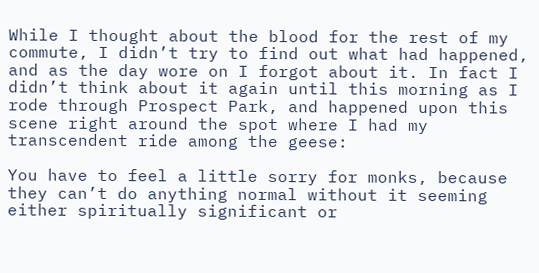While I thought about the blood for the rest of my commute, I didn’t try to find out what had happened, and as the day wore on I forgot about it. In fact I didn’t think about it again until this morning as I rode through Prospect Park, and happened upon this scene right around the spot where I had my transcendent ride among the geese:

You have to feel a little sorry for monks, because they can’t do anything normal without it seeming either spiritually significant or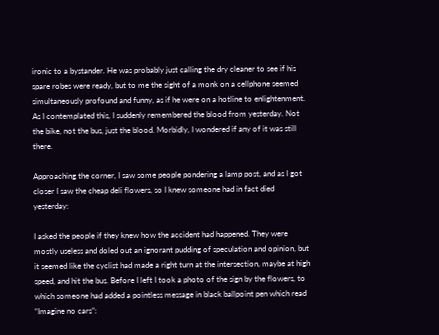ironic to a bystander. He was probably just calling the dry cleaner to see if his spare robes were ready, but to me the sight of a monk on a cellphone seemed simultaneously profound and funny, as if he were on a hotline to enlightenment. As I contemplated this, I suddenly remembered the blood from yesterday. Not the bike, not the bus, just the blood. Morbidly, I wondered if any of it was still there.

Approaching the corner, I saw some people pondering a lamp post, and as I got closer I saw the cheap deli flowers, so I knew someone had in fact died yesterday:

I asked the people if they knew how the accident had happened. They were mostly useless and doled out an ignorant pudding of speculation and opinion, but it seemed like the cyclist had made a right turn at the intersection, maybe at high speed, and hit the bus. Before I left I took a photo of the sign by the flowers, to which someone had added a pointless message in black ballpoint pen which read “Imagine no cars”: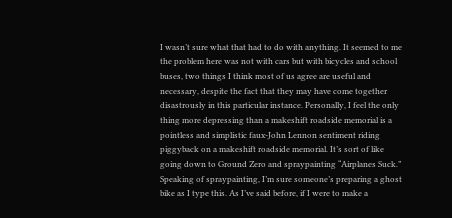I wasn’t sure what that had to do with anything. It seemed to me the problem here was not with cars but with bicycles and school buses, two things I think most of us agree are useful and necessary, despite the fact that they may have come together disastrously in this particular instance. Personally, I feel the only thing more depressing than a makeshift roadside memorial is a pointless and simplistic faux-John Lennon sentiment riding piggyback on a makeshift roadside memorial. It’s sort of like going down to Ground Zero and spraypainting “Airplanes Suck.” Speaking of spraypainting, I’m sure someone’s preparing a ghost bike as I type this. As I’ve said before, if I were to make a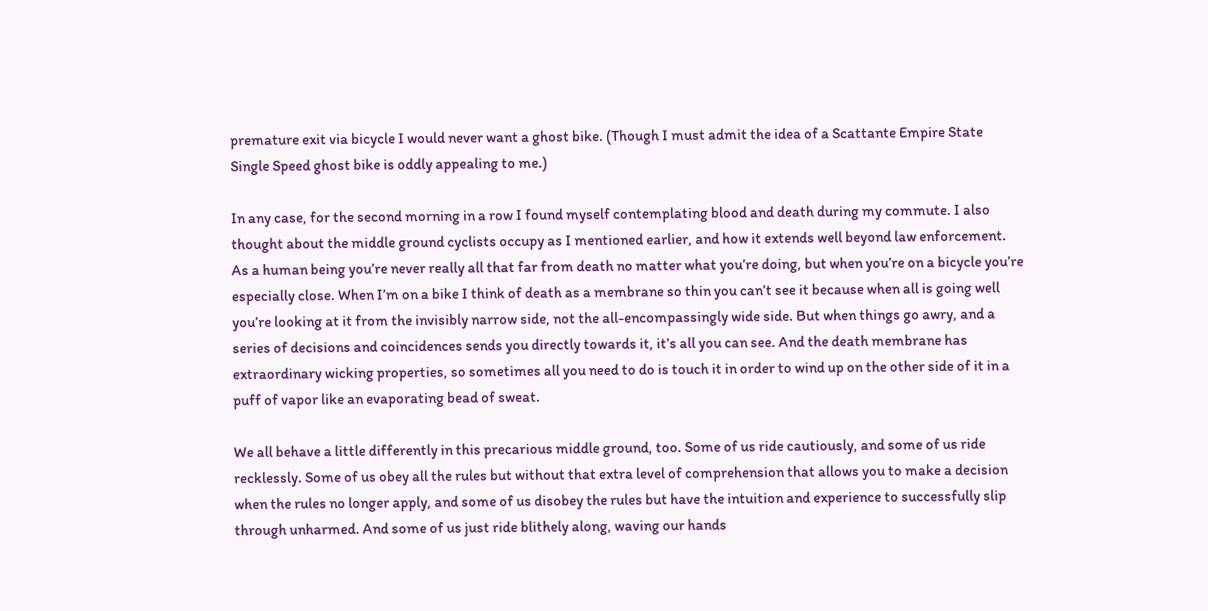premature exit via bicycle I would never want a ghost bike. (Though I must admit the idea of a Scattante Empire State Single Speed ghost bike is oddly appealing to me.)

In any case, for the second morning in a row I found myself contemplating blood and death during my commute. I also thought about the middle ground cyclists occupy as I mentioned earlier, and how it extends well beyond law enforcement. As a human being you’re never really all that far from death no matter what you’re doing, but when you’re on a bicycle you’re especially close. When I’m on a bike I think of death as a membrane so thin you can’t see it because when all is going well you’re looking at it from the invisibly narrow side, not the all-encompassingly wide side. But when things go awry, and a series of decisions and coincidences sends you directly towards it, it’s all you can see. And the death membrane has extraordinary wicking properties, so sometimes all you need to do is touch it in order to wind up on the other side of it in a puff of vapor like an evaporating bead of sweat.

We all behave a little differently in this precarious middle ground, too. Some of us ride cautiously, and some of us ride recklessly. Some of us obey all the rules but without that extra level of comprehension that allows you to make a decision when the rules no longer apply, and some of us disobey the rules but have the intuition and experience to successfully slip through unharmed. And some of us just ride blithely along, waving our hands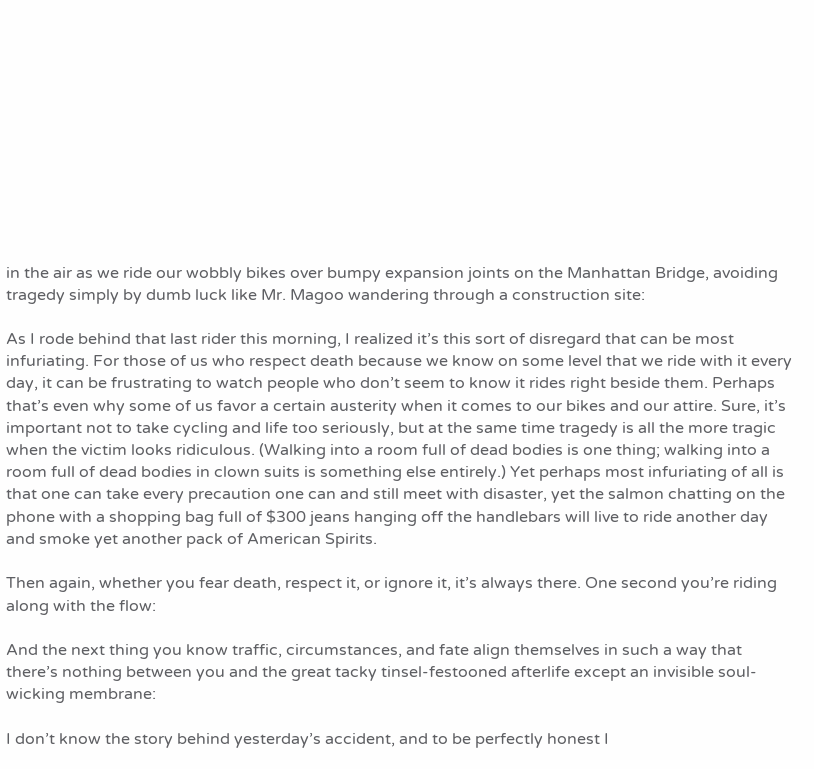in the air as we ride our wobbly bikes over bumpy expansion joints on the Manhattan Bridge, avoiding tragedy simply by dumb luck like Mr. Magoo wandering through a construction site:

As I rode behind that last rider this morning, I realized it’s this sort of disregard that can be most infuriating. For those of us who respect death because we know on some level that we ride with it every day, it can be frustrating to watch people who don’t seem to know it rides right beside them. Perhaps that’s even why some of us favor a certain austerity when it comes to our bikes and our attire. Sure, it’s important not to take cycling and life too seriously, but at the same time tragedy is all the more tragic when the victim looks ridiculous. (Walking into a room full of dead bodies is one thing; walking into a room full of dead bodies in clown suits is something else entirely.) Yet perhaps most infuriating of all is that one can take every precaution one can and still meet with disaster, yet the salmon chatting on the phone with a shopping bag full of $300 jeans hanging off the handlebars will live to ride another day and smoke yet another pack of American Spirits.

Then again, whether you fear death, respect it, or ignore it, it’s always there. One second you’re riding along with the flow:

And the next thing you know traffic, circumstances, and fate align themselves in such a way that there’s nothing between you and the great tacky tinsel-festooned afterlife except an invisible soul-wicking membrane:

I don’t know the story behind yesterday’s accident, and to be perfectly honest I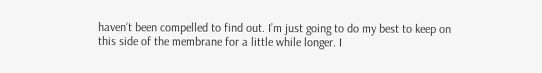haven’t been compelled to find out. I’m just going to do my best to keep on this side of the membrane for a little while longer. I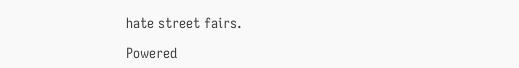hate street fairs.

Powered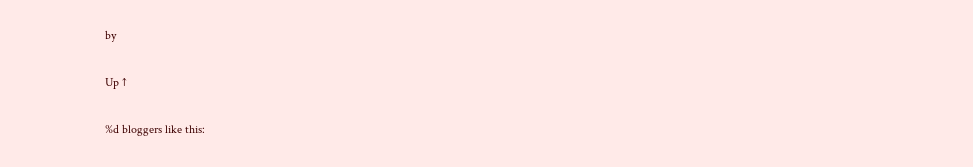by

Up ↑

%d bloggers like this: